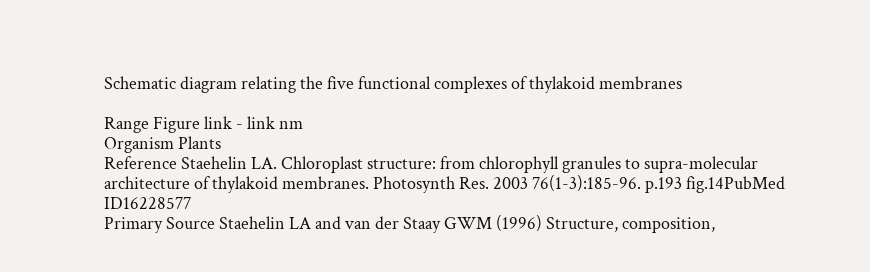Schematic diagram relating the five functional complexes of thylakoid membranes

Range Figure link - link nm
Organism Plants
Reference Staehelin LA. Chloroplast structure: from chlorophyll granules to supra-molecular architecture of thylakoid membranes. Photosynth Res. 2003 76(1-3):185-96. p.193 fig.14PubMed ID16228577
Primary Source Staehelin LA and van der Staay GWM (1996) Structure, composition,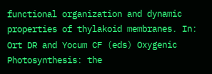functional organization and dynamic properties of thylakoid membranes. In: Ort DR and Yocum CF (eds) Oxygenic Photosynthesis: the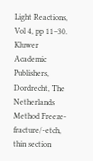Light Reactions, Vol 4, pp 11–30. Kluwer Academic Publishers, Dordrecht, The Netherlands
Method Freeze-fracture/-etch, thin section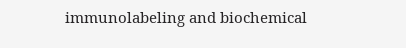immunolabeling and biochemical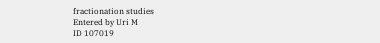fractionation studies
Entered by Uri M
ID 107019